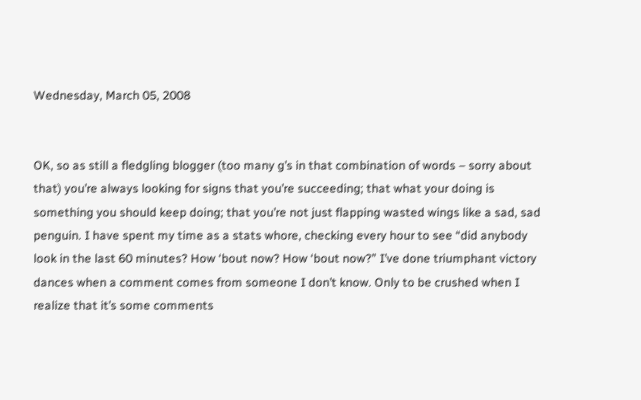Wednesday, March 05, 2008


OK, so as still a fledgling blogger (too many g’s in that combination of words – sorry about that) you’re always looking for signs that you’re succeeding; that what your doing is something you should keep doing; that you’re not just flapping wasted wings like a sad, sad penguin. I have spent my time as a stats whore, checking every hour to see “did anybody look in the last 60 minutes? How ‘bout now? How ‘bout now?” I’ve done triumphant victory dances when a comment comes from someone I don’t know. Only to be crushed when I realize that it’s some comments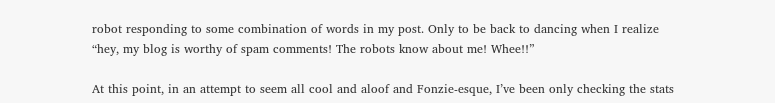robot responding to some combination of words in my post. Only to be back to dancing when I realize “hey, my blog is worthy of spam comments! The robots know about me! Whee!!”

At this point, in an attempt to seem all cool and aloof and Fonzie-esque, I’ve been only checking the stats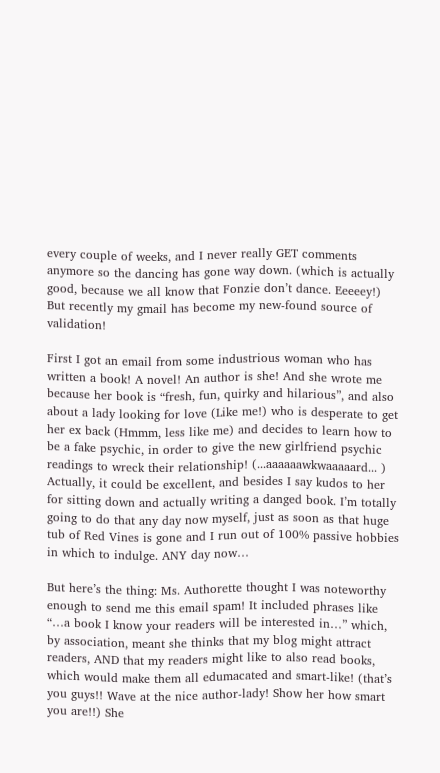every couple of weeks, and I never really GET comments anymore so the dancing has gone way down. (which is actually good, because we all know that Fonzie don’t dance. Eeeeey!) But recently my gmail has become my new-found source of validation!

First I got an email from some industrious woman who has written a book! A novel! An author is she! And she wrote me because her book is “fresh, fun, quirky and hilarious”, and also about a lady looking for love (Like me!) who is desperate to get her ex back (Hmmm, less like me) and decides to learn how to be a fake psychic, in order to give the new girlfriend psychic readings to wreck their relationship! (...aaaaaawkwaaaaard... ) Actually, it could be excellent, and besides I say kudos to her for sitting down and actually writing a danged book. I’m totally going to do that any day now myself, just as soon as that huge tub of Red Vines is gone and I run out of 100% passive hobbies in which to indulge. ANY day now…

But here’s the thing: Ms. Authorette thought I was noteworthy enough to send me this email spam! It included phrases like “…a book I know your readers will be interested in…” which, by association, meant she thinks that my blog might attract readers, AND that my readers might like to also read books, which would make them all edumacated and smart-like! (that’s you guys!! Wave at the nice author-lady! Show her how smart you are!!) She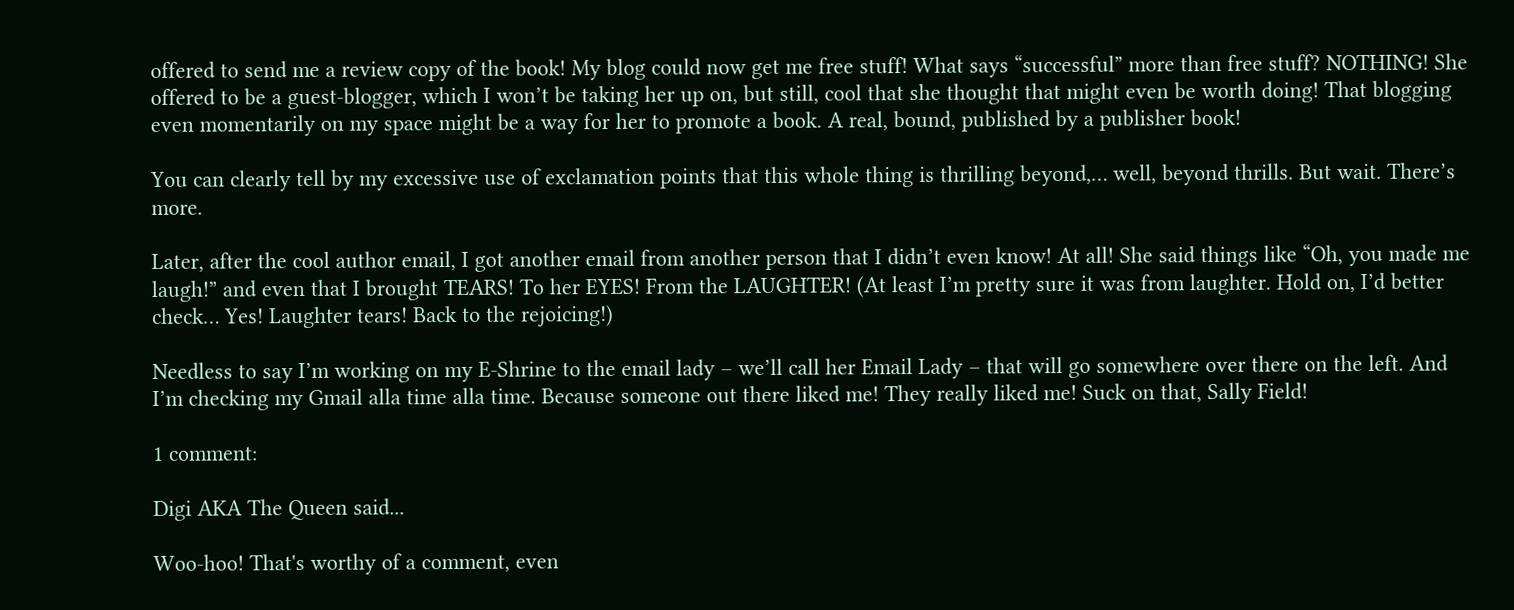offered to send me a review copy of the book! My blog could now get me free stuff! What says “successful” more than free stuff? NOTHING! She offered to be a guest-blogger, which I won’t be taking her up on, but still, cool that she thought that might even be worth doing! That blogging even momentarily on my space might be a way for her to promote a book. A real, bound, published by a publisher book!

You can clearly tell by my excessive use of exclamation points that this whole thing is thrilling beyond,… well, beyond thrills. But wait. There’s more.

Later, after the cool author email, I got another email from another person that I didn’t even know! At all! She said things like “Oh, you made me laugh!” and even that I brought TEARS! To her EYES! From the LAUGHTER! (At least I’m pretty sure it was from laughter. Hold on, I’d better check… Yes! Laughter tears! Back to the rejoicing!)

Needless to say I’m working on my E-Shrine to the email lady – we’ll call her Email Lady – that will go somewhere over there on the left. And I’m checking my Gmail alla time alla time. Because someone out there liked me! They really liked me! Suck on that, Sally Field!

1 comment:

Digi AKA The Queen said...

Woo-hoo! That's worthy of a comment, even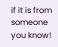if it is from someone you know!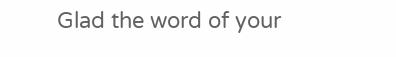Glad the word of your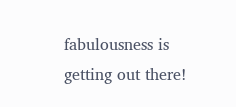fabulousness is getting out there!